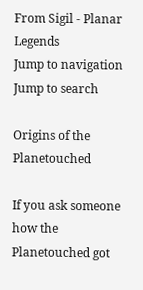From Sigil - Planar Legends
Jump to navigation Jump to search

Origins of the Planetouched

If you ask someone how the Planetouched got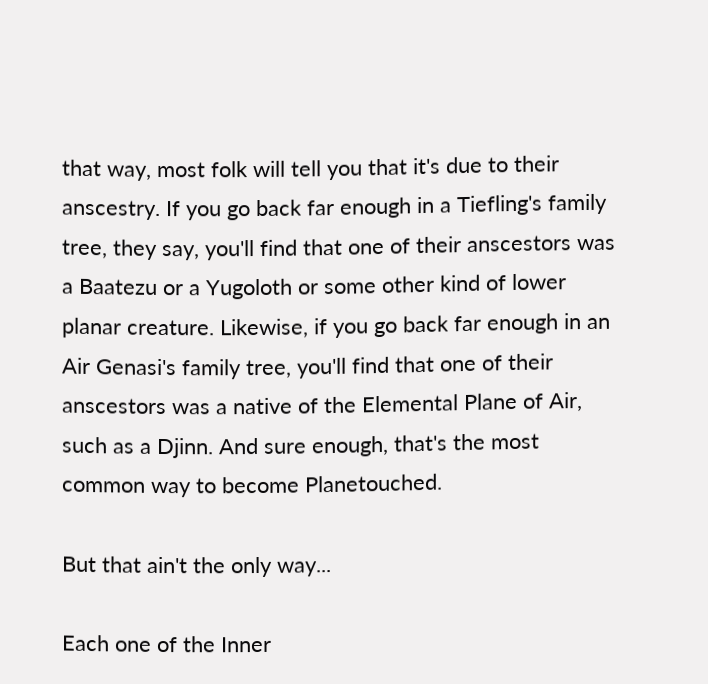that way, most folk will tell you that it's due to their anscestry. If you go back far enough in a Tiefling's family tree, they say, you'll find that one of their anscestors was a Baatezu or a Yugoloth or some other kind of lower planar creature. Likewise, if you go back far enough in an Air Genasi's family tree, you'll find that one of their anscestors was a native of the Elemental Plane of Air, such as a Djinn. And sure enough, that's the most common way to become Planetouched.

But that ain't the only way...

Each one of the Inner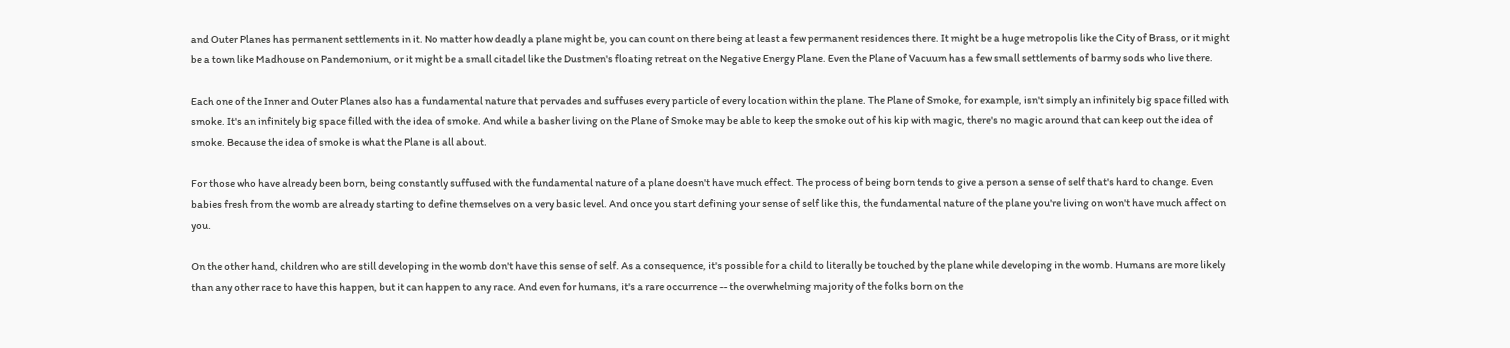and Outer Planes has permanent settlements in it. No matter how deadly a plane might be, you can count on there being at least a few permanent residences there. It might be a huge metropolis like the City of Brass, or it might be a town like Madhouse on Pandemonium, or it might be a small citadel like the Dustmen's floating retreat on the Negative Energy Plane. Even the Plane of Vacuum has a few small settlements of barmy sods who live there.

Each one of the Inner and Outer Planes also has a fundamental nature that pervades and suffuses every particle of every location within the plane. The Plane of Smoke, for example, isn't simply an infinitely big space filled with smoke. It's an infinitely big space filled with the idea of smoke. And while a basher living on the Plane of Smoke may be able to keep the smoke out of his kip with magic, there's no magic around that can keep out the idea of smoke. Because the idea of smoke is what the Plane is all about.

For those who have already been born, being constantly suffused with the fundamental nature of a plane doesn't have much effect. The process of being born tends to give a person a sense of self that's hard to change. Even babies fresh from the womb are already starting to define themselves on a very basic level. And once you start defining your sense of self like this, the fundamental nature of the plane you're living on won't have much affect on you.

On the other hand, children who are still developing in the womb don't have this sense of self. As a consequence, it's possible for a child to literally be touched by the plane while developing in the womb. Humans are more likely than any other race to have this happen, but it can happen to any race. And even for humans, it's a rare occurrence -- the overwhelming majority of the folks born on the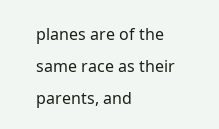planes are of the same race as their parents, and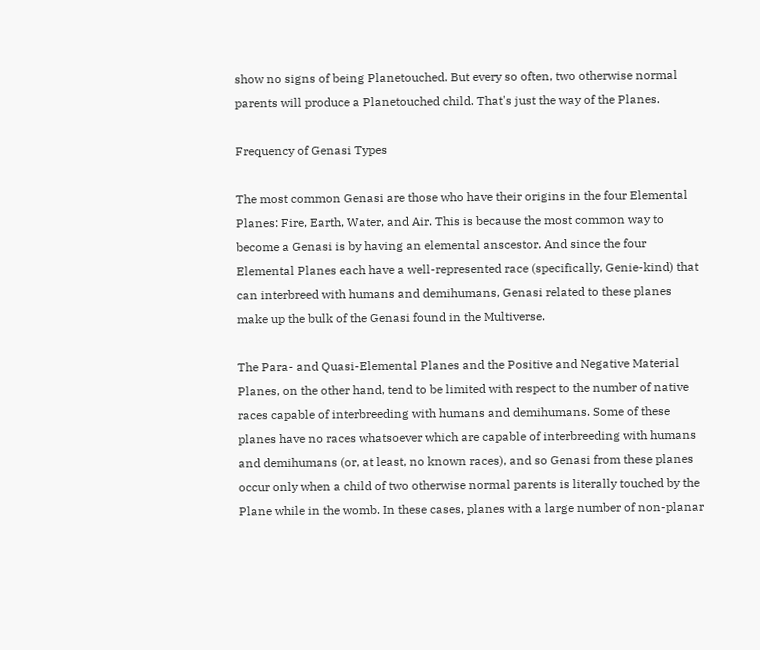show no signs of being Planetouched. But every so often, two otherwise normal parents will produce a Planetouched child. That's just the way of the Planes.

Frequency of Genasi Types

The most common Genasi are those who have their origins in the four Elemental Planes: Fire, Earth, Water, and Air. This is because the most common way to become a Genasi is by having an elemental anscestor. And since the four Elemental Planes each have a well-represented race (specifically, Genie-kind) that can interbreed with humans and demihumans, Genasi related to these planes make up the bulk of the Genasi found in the Multiverse.

The Para- and Quasi-Elemental Planes and the Positive and Negative Material Planes, on the other hand, tend to be limited with respect to the number of native races capable of interbreeding with humans and demihumans. Some of these planes have no races whatsoever which are capable of interbreeding with humans and demihumans (or, at least, no known races), and so Genasi from these planes occur only when a child of two otherwise normal parents is literally touched by the Plane while in the womb. In these cases, planes with a large number of non-planar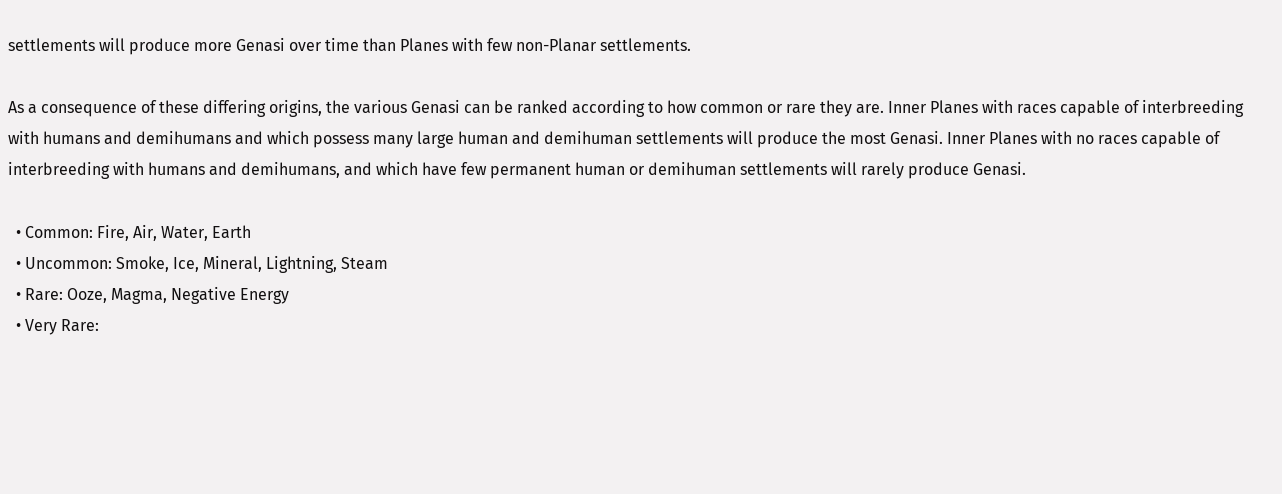settlements will produce more Genasi over time than Planes with few non-Planar settlements.

As a consequence of these differing origins, the various Genasi can be ranked according to how common or rare they are. Inner Planes with races capable of interbreeding with humans and demihumans and which possess many large human and demihuman settlements will produce the most Genasi. Inner Planes with no races capable of interbreeding with humans and demihumans, and which have few permanent human or demihuman settlements will rarely produce Genasi.

  • Common: Fire, Air, Water, Earth
  • Uncommon: Smoke, Ice, Mineral, Lightning, Steam
  • Rare: Ooze, Magma, Negative Energy
  • Very Rare: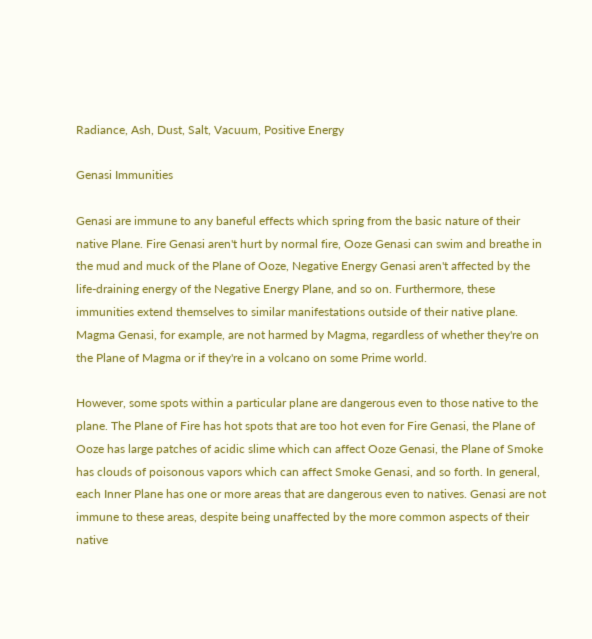Radiance, Ash, Dust, Salt, Vacuum, Positive Energy

Genasi Immunities

Genasi are immune to any baneful effects which spring from the basic nature of their native Plane. Fire Genasi aren't hurt by normal fire, Ooze Genasi can swim and breathe in the mud and muck of the Plane of Ooze, Negative Energy Genasi aren't affected by the life-draining energy of the Negative Energy Plane, and so on. Furthermore, these immunities extend themselves to similar manifestations outside of their native plane. Magma Genasi, for example, are not harmed by Magma, regardless of whether they're on the Plane of Magma or if they're in a volcano on some Prime world.

However, some spots within a particular plane are dangerous even to those native to the plane. The Plane of Fire has hot spots that are too hot even for Fire Genasi, the Plane of Ooze has large patches of acidic slime which can affect Ooze Genasi, the Plane of Smoke has clouds of poisonous vapors which can affect Smoke Genasi, and so forth. In general, each Inner Plane has one or more areas that are dangerous even to natives. Genasi are not immune to these areas, despite being unaffected by the more common aspects of their native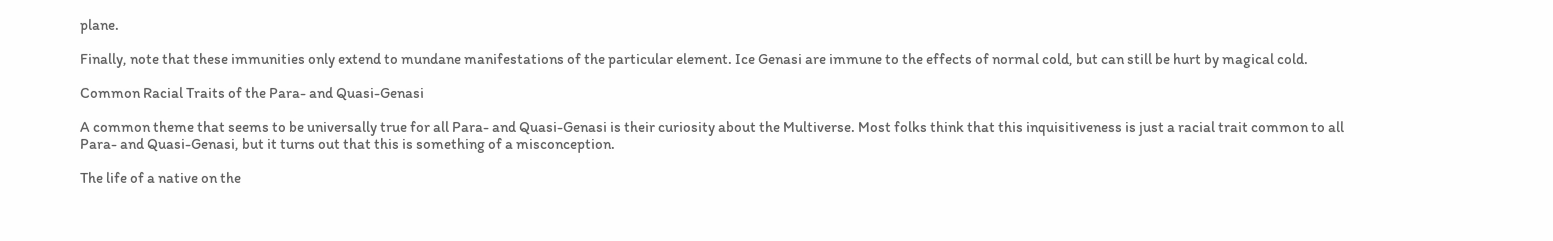plane.

Finally, note that these immunities only extend to mundane manifestations of the particular element. Ice Genasi are immune to the effects of normal cold, but can still be hurt by magical cold.

Common Racial Traits of the Para- and Quasi-Genasi

A common theme that seems to be universally true for all Para- and Quasi-Genasi is their curiosity about the Multiverse. Most folks think that this inquisitiveness is just a racial trait common to all Para- and Quasi-Genasi, but it turns out that this is something of a misconception.

The life of a native on the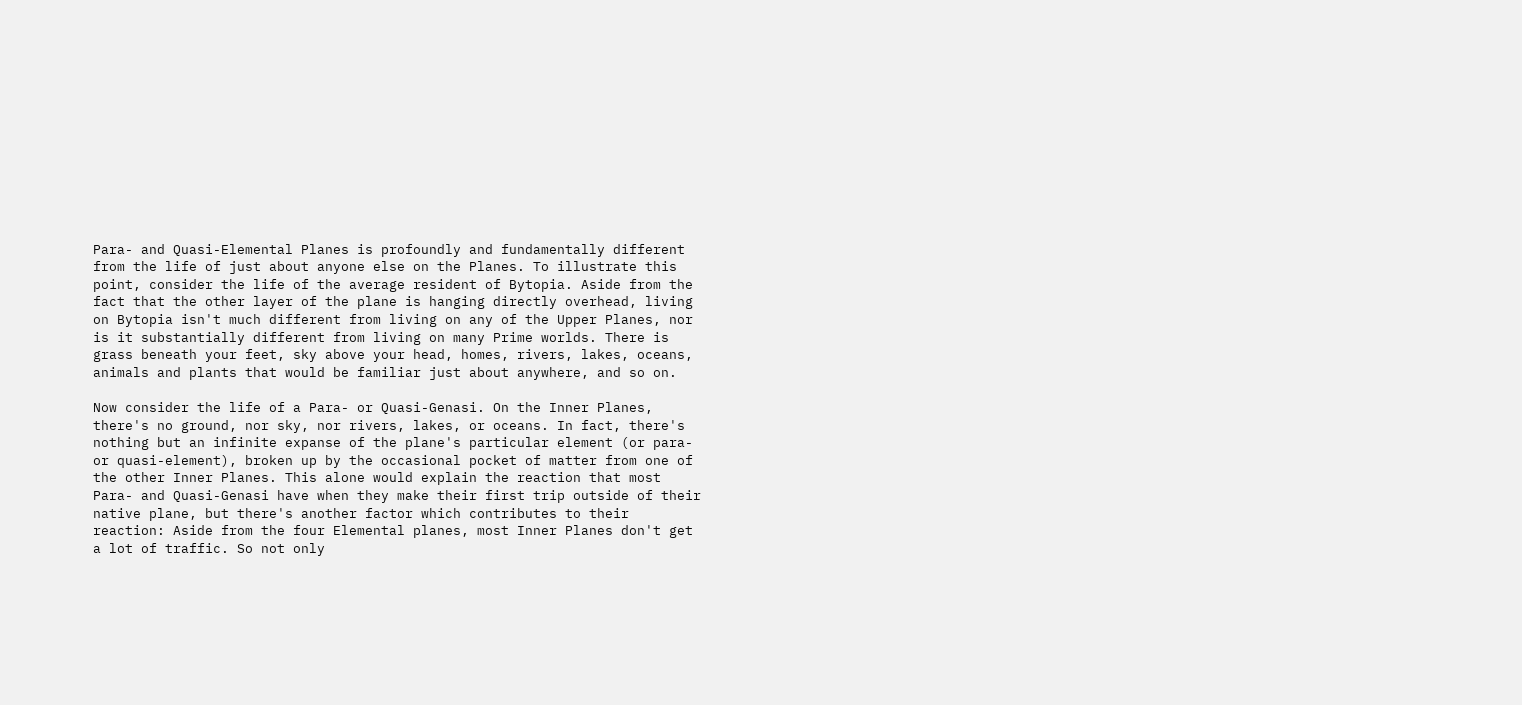Para- and Quasi-Elemental Planes is profoundly and fundamentally different from the life of just about anyone else on the Planes. To illustrate this point, consider the life of the average resident of Bytopia. Aside from the fact that the other layer of the plane is hanging directly overhead, living on Bytopia isn't much different from living on any of the Upper Planes, nor is it substantially different from living on many Prime worlds. There is grass beneath your feet, sky above your head, homes, rivers, lakes, oceans, animals and plants that would be familiar just about anywhere, and so on.

Now consider the life of a Para- or Quasi-Genasi. On the Inner Planes, there's no ground, nor sky, nor rivers, lakes, or oceans. In fact, there's nothing but an infinite expanse of the plane's particular element (or para- or quasi-element), broken up by the occasional pocket of matter from one of the other Inner Planes. This alone would explain the reaction that most Para- and Quasi-Genasi have when they make their first trip outside of their native plane, but there's another factor which contributes to their reaction: Aside from the four Elemental planes, most Inner Planes don't get a lot of traffic. So not only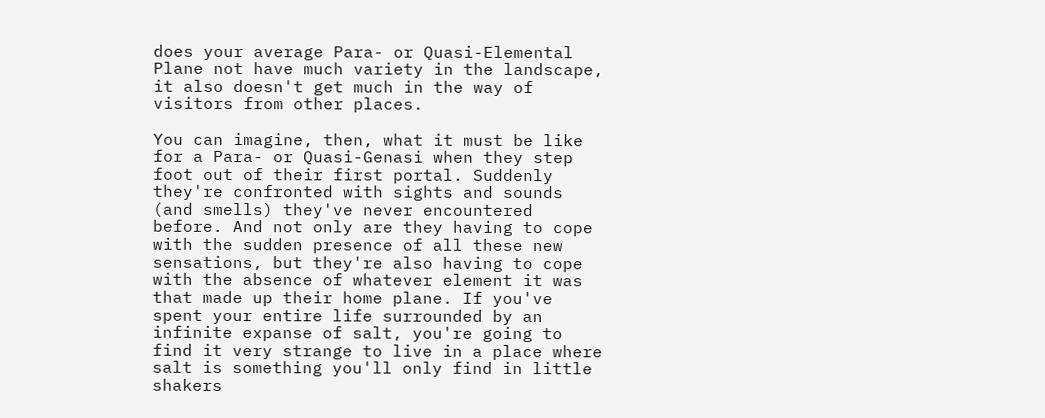does your average Para- or Quasi-Elemental Plane not have much variety in the landscape, it also doesn't get much in the way of visitors from other places.

You can imagine, then, what it must be like for a Para- or Quasi-Genasi when they step foot out of their first portal. Suddenly they're confronted with sights and sounds (and smells) they've never encountered before. And not only are they having to cope with the sudden presence of all these new sensations, but they're also having to cope with the absence of whatever element it was that made up their home plane. If you've spent your entire life surrounded by an infinite expanse of salt, you're going to find it very strange to live in a place where salt is something you'll only find in little shakers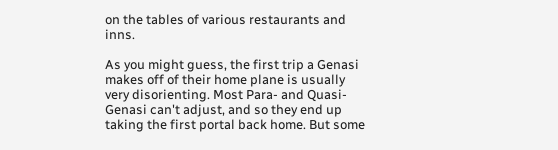on the tables of various restaurants and inns.

As you might guess, the first trip a Genasi makes off of their home plane is usually very disorienting. Most Para- and Quasi-Genasi can't adjust, and so they end up taking the first portal back home. But some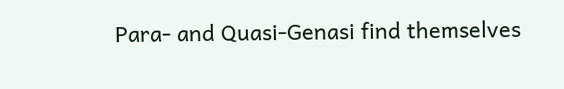Para- and Quasi-Genasi find themselves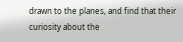drawn to the planes, and find that their curiosity about the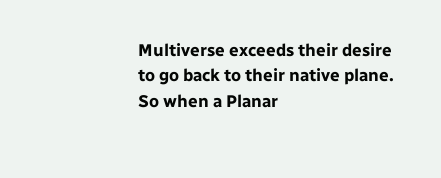Multiverse exceeds their desire to go back to their native plane. So when a Planar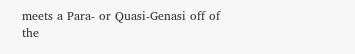meets a Para- or Quasi-Genasi off of the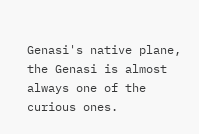Genasi's native plane, the Genasi is almost always one of the curious ones.